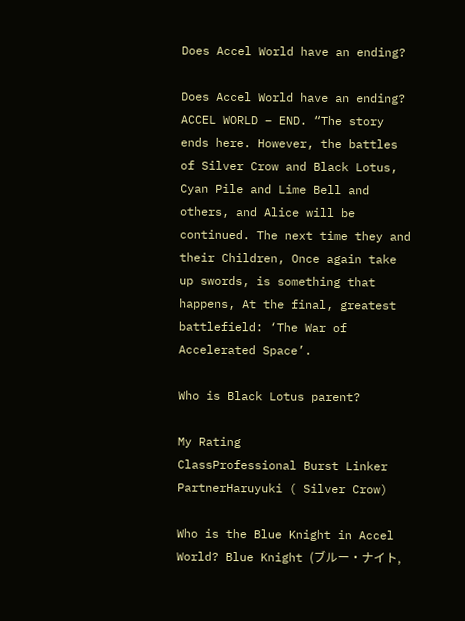Does Accel World have an ending?

Does Accel World have an ending? ACCEL WORLD – END. “The story ends here. However, the battles of Silver Crow and Black Lotus, Cyan Pile and Lime Bell and others, and Alice will be continued. The next time they and their Children, Once again take up swords, is something that happens, At the final, greatest battlefield: ‘The War of Accelerated Space’.

Who is Black Lotus parent?

My Rating
ClassProfessional Burst Linker
PartnerHaruyuki ( Silver Crow)

Who is the Blue Knight in Accel World? Blue Knight (ブルー・ナイト,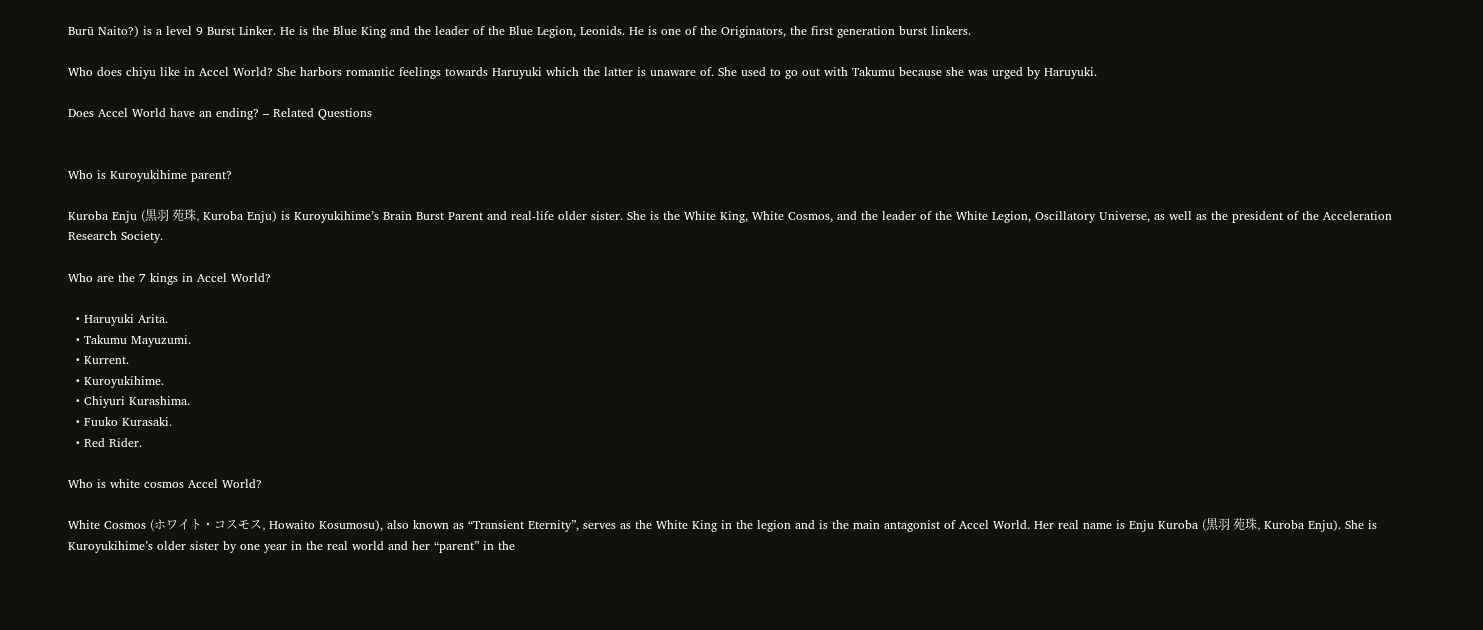Burū Naito?) is a level 9 Burst Linker. He is the Blue King and the leader of the Blue Legion, Leonids. He is one of the Originators, the first generation burst linkers.

Who does chiyu like in Accel World? She harbors romantic feelings towards Haruyuki which the latter is unaware of. She used to go out with Takumu because she was urged by Haruyuki.

Does Accel World have an ending? – Related Questions


Who is Kuroyukihime parent?

Kuroba Enju (黒羽 苑珠, Kuroba Enju) is Kuroyukihime’s Brain Burst Parent and real-life older sister. She is the White King, White Cosmos, and the leader of the White Legion, Oscillatory Universe, as well as the president of the Acceleration Research Society.

Who are the 7 kings in Accel World?

  • Haruyuki Arita.
  • Takumu Mayuzumi.
  • Kurrent.
  • Kuroyukihime.
  • Chiyuri Kurashima.
  • Fuuko Kurasaki.
  • Red Rider.

Who is white cosmos Accel World?

White Cosmos (ホワイト・コスモス, Howaito Kosumosu), also known as “Transient Eternity”, serves as the White King in the legion and is the main antagonist of Accel World. Her real name is Enju Kuroba (黒羽 苑珠, Kuroba Enju). She is Kuroyukihime’s older sister by one year in the real world and her “parent” in the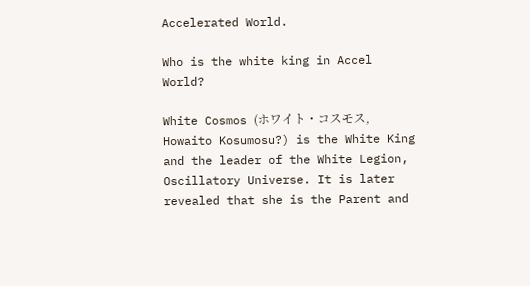Accelerated World.

Who is the white king in Accel World?

White Cosmos (ホワイト・コスモス, Howaito Kosumosu?) is the White King and the leader of the White Legion, Oscillatory Universe. It is later revealed that she is the Parent and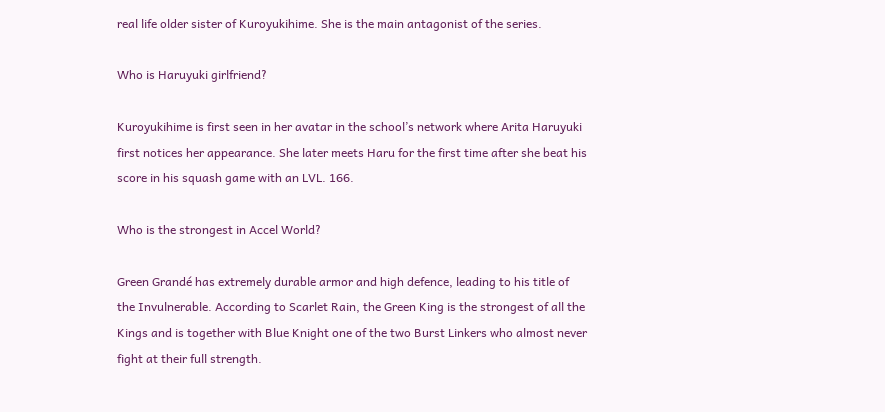real life older sister of Kuroyukihime. She is the main antagonist of the series.

Who is Haruyuki girlfriend?

Kuroyukihime is first seen in her avatar in the school’s network where Arita Haruyuki first notices her appearance. She later meets Haru for the first time after she beat his score in his squash game with an LVL. 166.

Who is the strongest in Accel World?

Green Grandé has extremely durable armor and high defence, leading to his title of the Invulnerable. According to Scarlet Rain, the Green King is the strongest of all the Kings and is together with Blue Knight one of the two Burst Linkers who almost never fight at their full strength.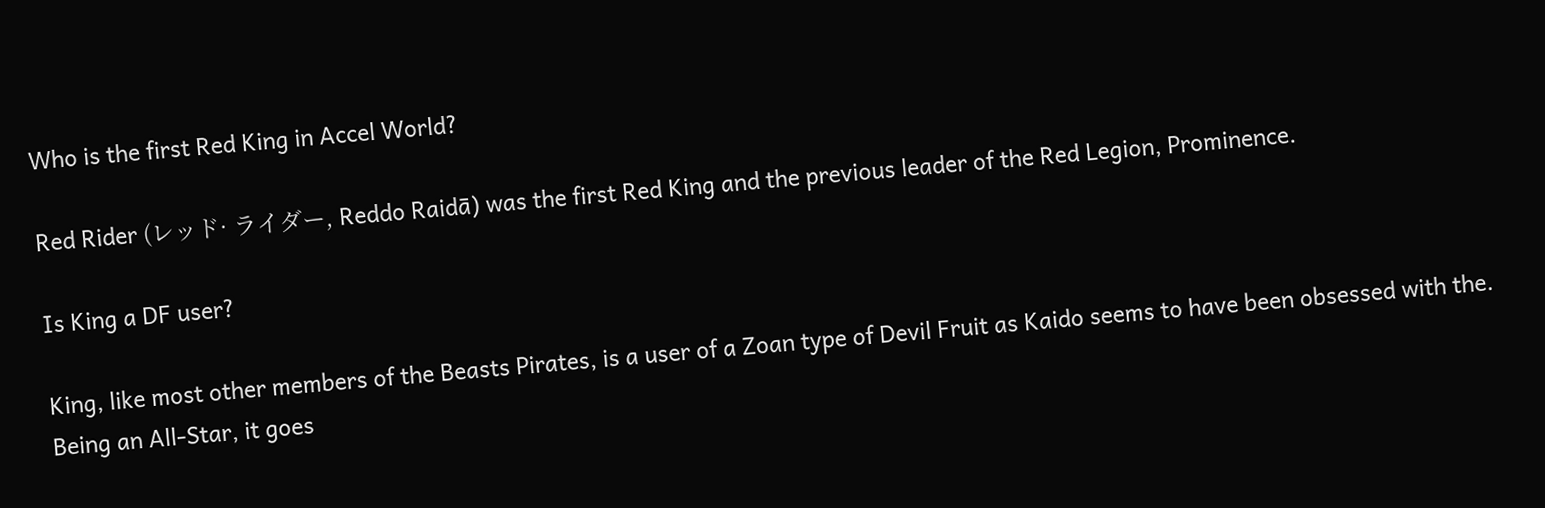Who is the first Red King in Accel World?

Red Rider (レッド· ライダー, Reddo Raidā) was the first Red King and the previous leader of the Red Legion, Prominence.

Is King a DF user?

King, like most other members of the Beasts Pirates, is a user of a Zoan type of Devil Fruit as Kaido seems to have been obsessed with the. Being an All-Star, it goes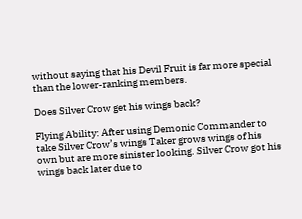without saying that his Devil Fruit is far more special than the lower-ranking members.

Does Silver Crow get his wings back?

Flying Ability: After using Demonic Commander to take Silver Crow’s wings Taker grows wings of his own but are more sinister looking. Silver Crow got his wings back later due to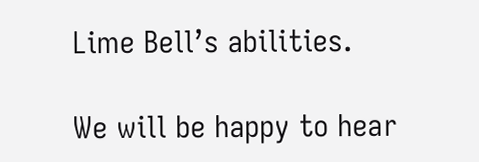Lime Bell’s abilities.

We will be happy to hear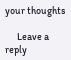your thoughts

      Leave a reply